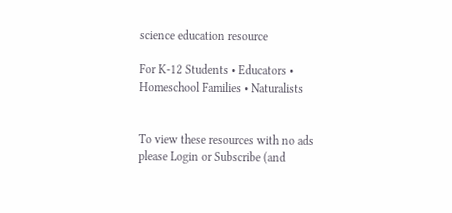science education resource

For K-12 Students • Educators • Homeschool Families • Naturalists


To view these resources with no ads please Login or Subscribe (and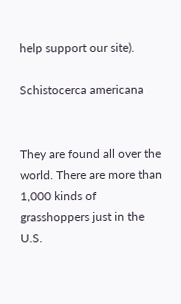help support our site).

Schistocerca americana


They are found all over the world. There are more than 1,000 kinds of grasshoppers just in the U.S.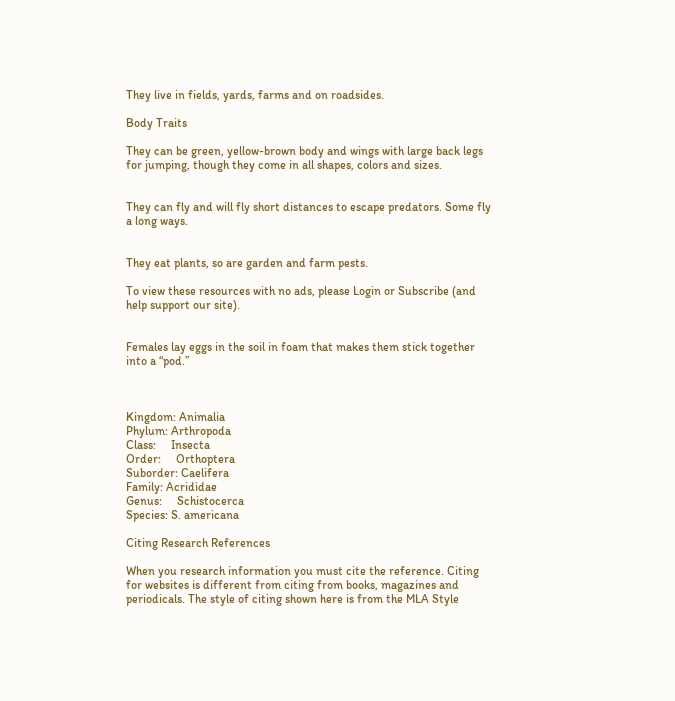They live in fields, yards, farms and on roadsides.

Body Traits

They can be green, yellow-brown body and wings with large back legs for jumping, though they come in all shapes, colors and sizes.


They can fly and will fly short distances to escape predators. Some fly a long ways.


They eat plants, so are garden and farm pests.

To view these resources with no ads, please Login or Subscribe (and help support our site).


Females lay eggs in the soil in foam that makes them stick together into a “pod.”



Kingdom: Animalia
Phylum: Arthropoda
Class:     Insecta
Order:     Orthoptera
Suborder: Caelifera
Family: Acrididae
Genus:     Schistocerca
Species: S. americana

Citing Research References

When you research information you must cite the reference. Citing for websites is different from citing from books, magazines and periodicals. The style of citing shown here is from the MLA Style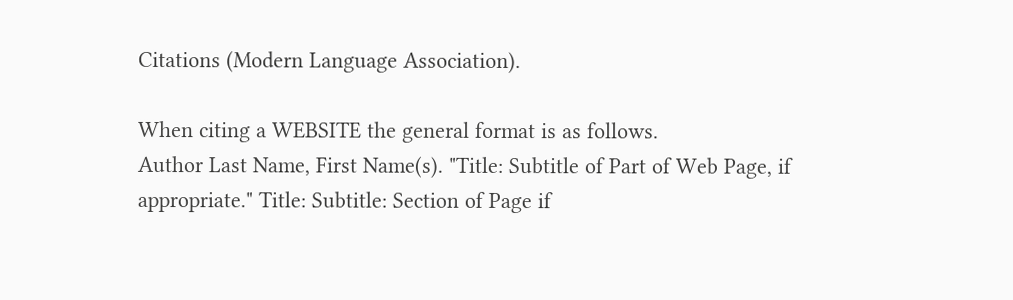Citations (Modern Language Association).

When citing a WEBSITE the general format is as follows.
Author Last Name, First Name(s). "Title: Subtitle of Part of Web Page, if appropriate." Title: Subtitle: Section of Page if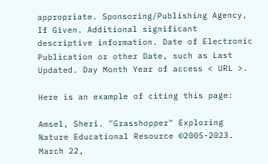appropriate. Sponsoring/Publishing Agency, If Given. Additional significant descriptive information. Date of Electronic Publication or other Date, such as Last Updated. Day Month Year of access < URL >.

Here is an example of citing this page:

Amsel, Sheri. "Grasshopper" Exploring Nature Educational Resource ©2005-2023. March 22,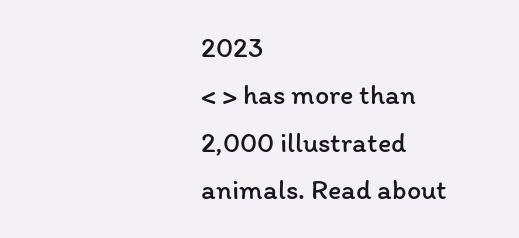2023
< > has more than 2,000 illustrated animals. Read about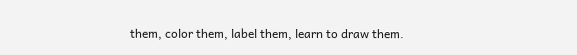them, color them, label them, learn to draw them.